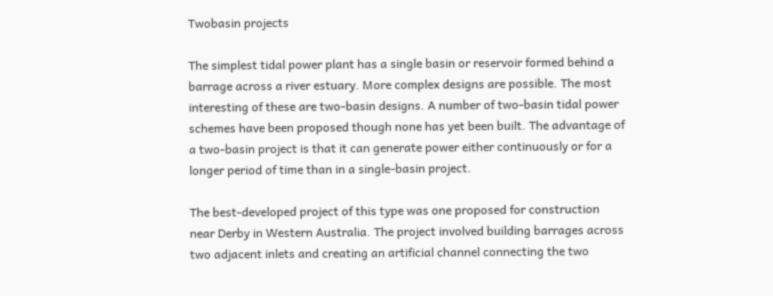Twobasin projects

The simplest tidal power plant has a single basin or reservoir formed behind a barrage across a river estuary. More complex designs are possible. The most interesting of these are two-basin designs. A number of two-basin tidal power schemes have been proposed though none has yet been built. The advantage of a two-basin project is that it can generate power either continuously or for a longer period of time than in a single-basin project.

The best-developed project of this type was one proposed for construction near Derby in Western Australia. The project involved building barrages across two adjacent inlets and creating an artificial channel connecting the two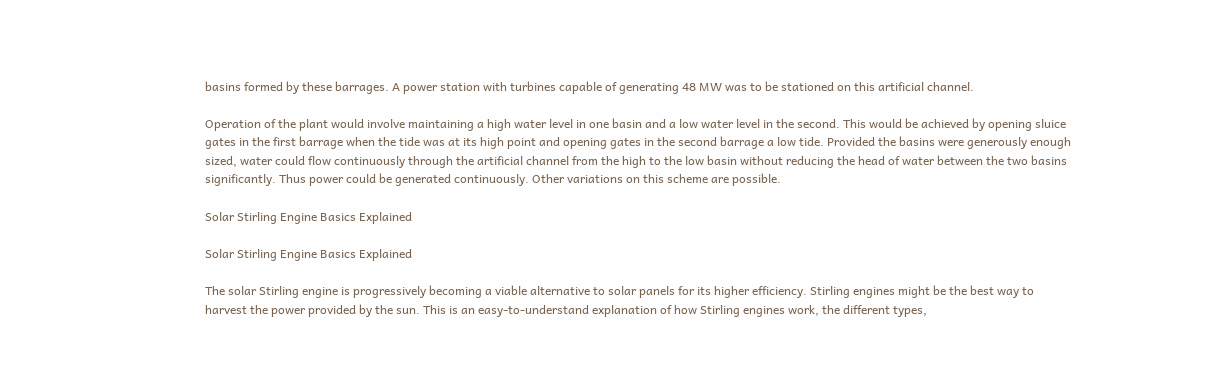basins formed by these barrages. A power station with turbines capable of generating 48 MW was to be stationed on this artificial channel.

Operation of the plant would involve maintaining a high water level in one basin and a low water level in the second. This would be achieved by opening sluice gates in the first barrage when the tide was at its high point and opening gates in the second barrage a low tide. Provided the basins were generously enough sized, water could flow continuously through the artificial channel from the high to the low basin without reducing the head of water between the two basins significantly. Thus power could be generated continuously. Other variations on this scheme are possible.

Solar Stirling Engine Basics Explained

Solar Stirling Engine Basics Explained

The solar Stirling engine is progressively becoming a viable alternative to solar panels for its higher efficiency. Stirling engines might be the best way to harvest the power provided by the sun. This is an easy-to-understand explanation of how Stirling engines work, the different types,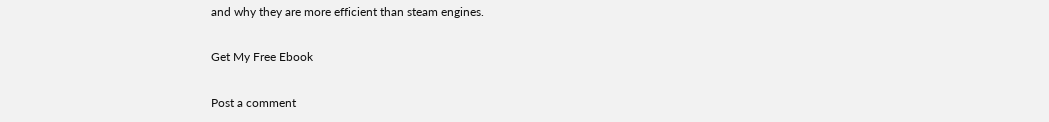and why they are more efficient than steam engines.

Get My Free Ebook

Post a comment